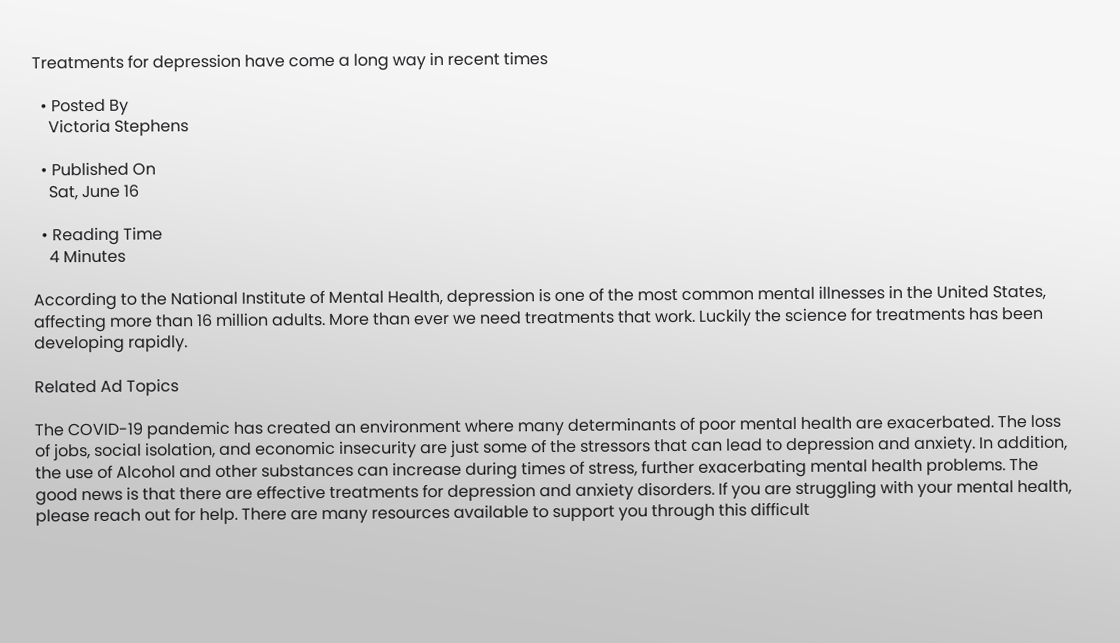Treatments for depression have come a long way in recent times

  • Posted By
    Victoria Stephens

  • Published On
    Sat, June 16

  • Reading Time
    4 Minutes

According to the National Institute of Mental Health, depression is one of the most common mental illnesses in the United States, affecting more than 16 million adults. More than ever we need treatments that work. Luckily the science for treatments has been developing rapidly.

Related Ad Topics

The COVID-19 pandemic has created an environment where many determinants of poor mental health are exacerbated. The loss of jobs, social isolation, and economic insecurity are just some of the stressors that can lead to depression and anxiety. In addition, the use of Alcohol and other substances can increase during times of stress, further exacerbating mental health problems. The good news is that there are effective treatments for depression and anxiety disorders. If you are struggling with your mental health, please reach out for help. There are many resources available to support you through this difficult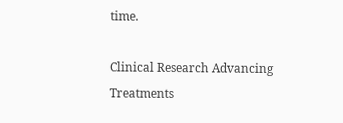time.

Clinical Research Advancing Treatments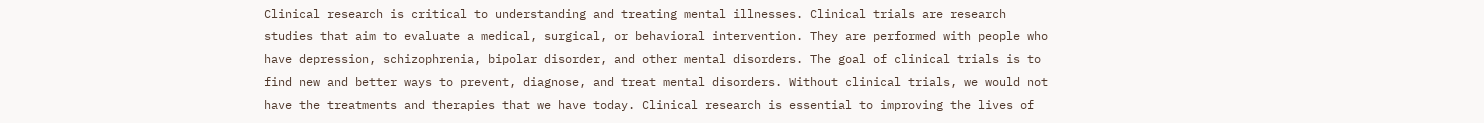Clinical research is critical to understanding and treating mental illnesses. Clinical trials are research studies that aim to evaluate a medical, surgical, or behavioral intervention. They are performed with people who have depression, schizophrenia, bipolar disorder, and other mental disorders. The goal of clinical trials is to find new and better ways to prevent, diagnose, and treat mental disorders. Without clinical trials, we would not have the treatments and therapies that we have today. Clinical research is essential to improving the lives of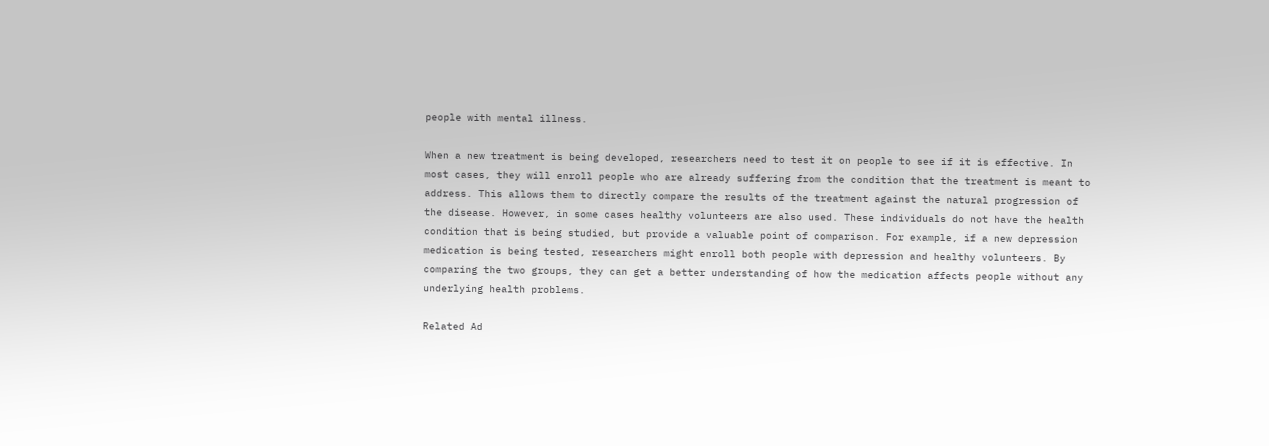people with mental illness.

When a new treatment is being developed, researchers need to test it on people to see if it is effective. In most cases, they will enroll people who are already suffering from the condition that the treatment is meant to address. This allows them to directly compare the results of the treatment against the natural progression of the disease. However, in some cases healthy volunteers are also used. These individuals do not have the health condition that is being studied, but provide a valuable point of comparison. For example, if a new depression medication is being tested, researchers might enroll both people with depression and healthy volunteers. By comparing the two groups, they can get a better understanding of how the medication affects people without any underlying health problems.

Related Ad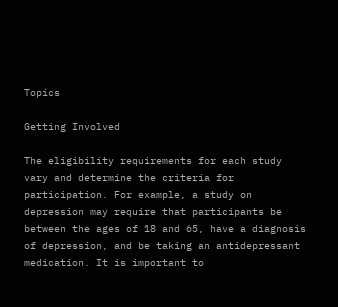Topics

Getting Involved

The eligibility requirements for each study vary and determine the criteria for participation. For example, a study on depression may require that participants be between the ages of 18 and 65, have a diagnosis of depression, and be taking an antidepressant medication. It is important to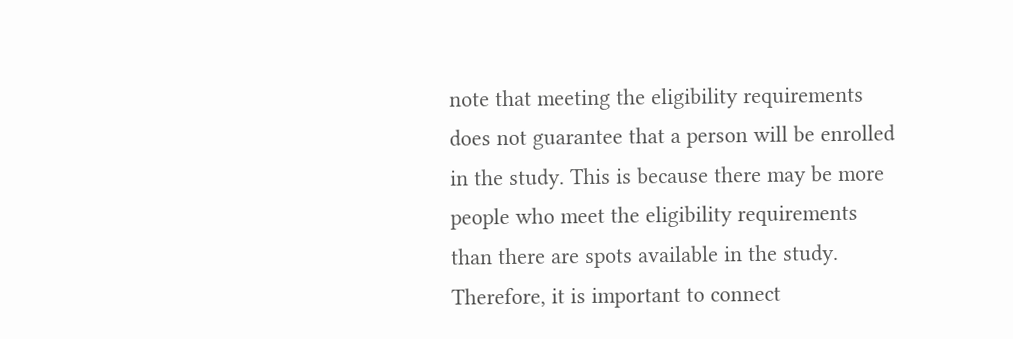note that meeting the eligibility requirements does not guarantee that a person will be enrolled in the study. This is because there may be more people who meet the eligibility requirements than there are spots available in the study. Therefore, it is important to connect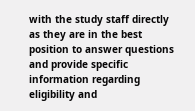with the study staff directly as they are in the best position to answer questions and provide specific information regarding eligibility and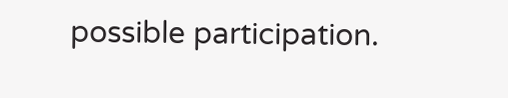possible participation.